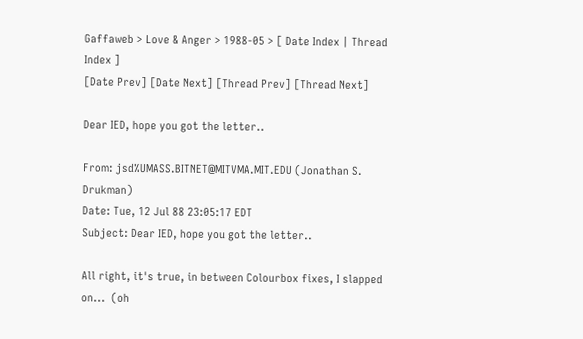Gaffaweb > Love & Anger > 1988-05 > [ Date Index | Thread Index ]
[Date Prev] [Date Next] [Thread Prev] [Thread Next]

Dear IED, hope you got the letter..

From: jsd%UMASS.BITNET@MITVMA.MIT.EDU (Jonathan S. Drukman)
Date: Tue, 12 Jul 88 23:05:17 EDT
Subject: Dear IED, hope you got the letter..

All right, it's true, in between Colourbox fixes, I slapped on...  (oh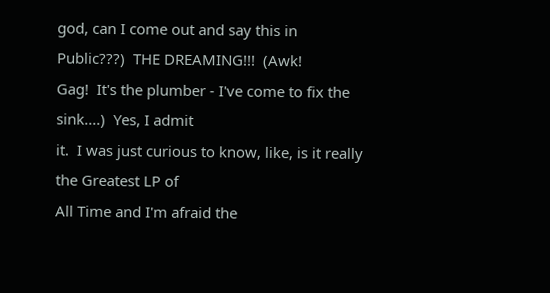god, can I come out and say this in Public???)  THE DREAMING!!!  (Awk!
Gag!  It's the plumber - I've come to fix the sink....)  Yes, I admit
it.  I was just curious to know, like, is it really the Greatest LP of
All Time and I'm afraid the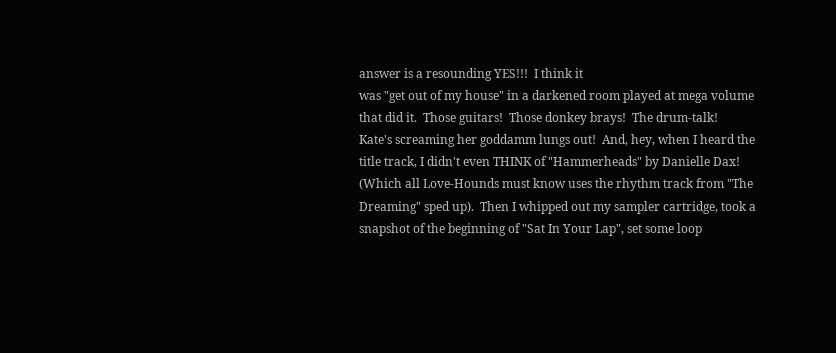answer is a resounding YES!!!  I think it
was "get out of my house" in a darkened room played at mega volume
that did it.  Those guitars!  Those donkey brays!  The drum-talk!
Kate's screaming her goddamm lungs out!  And, hey, when I heard the
title track, I didn't even THINK of "Hammerheads" by Danielle Dax!
(Which all Love-Hounds must know uses the rhythm track from "The
Dreaming" sped up).  Then I whipped out my sampler cartridge, took a
snapshot of the beginning of "Sat In Your Lap", set some loop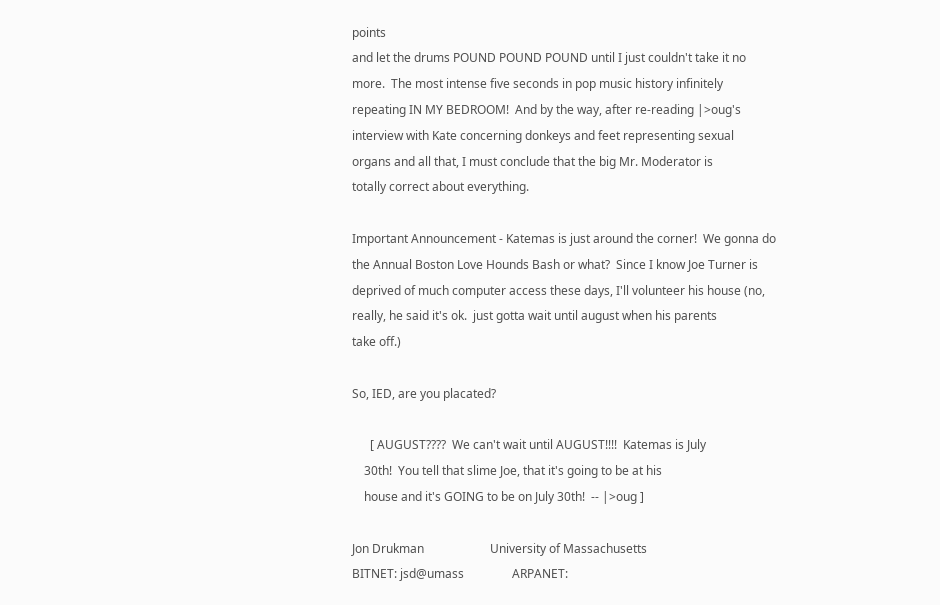points
and let the drums POUND POUND POUND until I just couldn't take it no
more.  The most intense five seconds in pop music history infinitely
repeating IN MY BEDROOM!  And by the way, after re-reading |>oug's
interview with Kate concerning donkeys and feet representing sexual
organs and all that, I must conclude that the big Mr. Moderator is
totally correct about everything.

Important Announcement - Katemas is just around the corner!  We gonna do
the Annual Boston Love Hounds Bash or what?  Since I know Joe Turner is
deprived of much computer access these days, I'll volunteer his house (no,
really, he said it's ok.  just gotta wait until august when his parents
take off.)

So, IED, are you placated?

      [ AUGUST????  We can't wait until AUGUST!!!!  Katemas is July
    30th!  You tell that slime Joe, that it's going to be at his
    house and it's GOING to be on July 30th!  -- |>oug ]

Jon Drukman                      University of Massachusetts
BITNET: jsd@umass                ARPANET: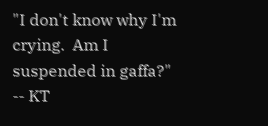"I don't know why I'm crying.  Am I suspended in gaffa?"  -- KT